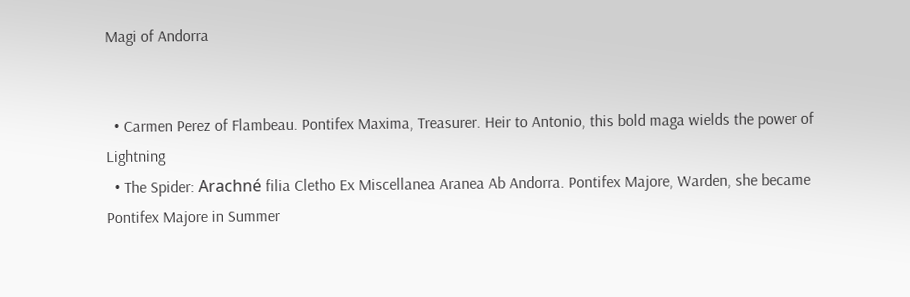Magi of Andorra


  • Carmen Perez of Flambeau. Pontifex Maxima, Treasurer. Heir to Antonio, this bold maga wields the power of Lightning
  • The Spider: Arachné filia Cletho Ex Miscellanea Aranea Ab Andorra. Pontifex Majore, Warden, she became Pontifex Majore in Summer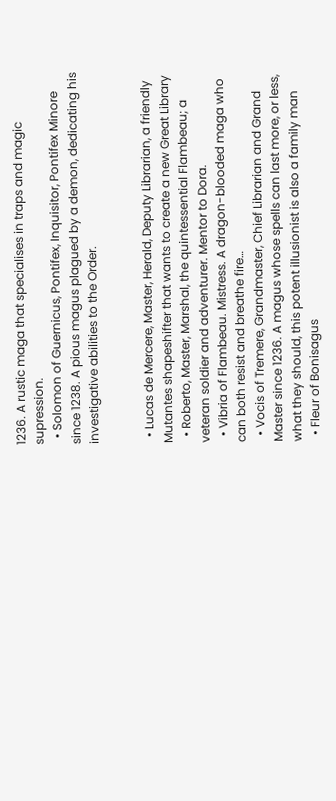1236. A rustic maga that specialises in traps and magic supression.
  • Solomon of Guernicus, Pontifex, Inquisitor, Pontifex Minore since 1238. A pious magus plagued by a demon, dedicating his investigative abilities to the Order.


  • Lucas de Mercere, Master, Herald, Deputy Librarian, a friendly Mutantes shapeshifter that wants to create a new Great Library
  • Roberto, Master, Marshal, the quintessential Flambeau; a veteran soldier and adventurer. Mentor to Dora.
  • Vibria of Flambeau. Mistress. A dragon-blooded maga who can both resist and breathe fire…
  • Vocis of Tremere, Grandmaster, Chief Librarian and Grand Master since 1236. A magus whose spells can last more, or less, what they should, this potent illusionist is also a family man
  • Fleur of Bonisagus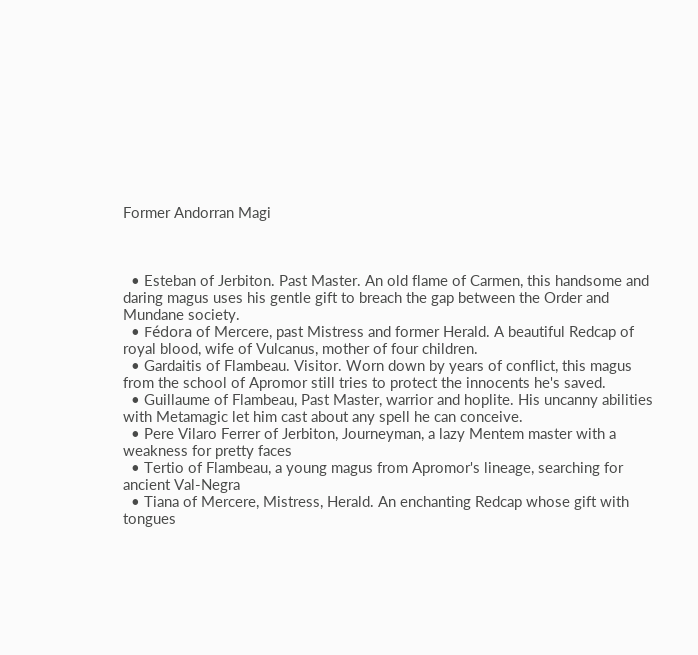Former Andorran Magi



  • Esteban of Jerbiton. Past Master. An old flame of Carmen, this handsome and daring magus uses his gentle gift to breach the gap between the Order and Mundane society.
  • Fédora of Mercere, past Mistress and former Herald. A beautiful Redcap of royal blood, wife of Vulcanus, mother of four children.
  • Gardaitis of Flambeau. Visitor. Worn down by years of conflict, this magus from the school of Apromor still tries to protect the innocents he's saved.
  • Guillaume of Flambeau, Past Master, warrior and hoplite. His uncanny abilities with Metamagic let him cast about any spell he can conceive.
  • Pere Vilaro Ferrer of Jerbiton, Journeyman, a lazy Mentem master with a weakness for pretty faces
  • Tertio of Flambeau, a young magus from Apromor's lineage, searching for ancient Val-Negra
  • Tiana of Mercere, Mistress, Herald. An enchanting Redcap whose gift with tongues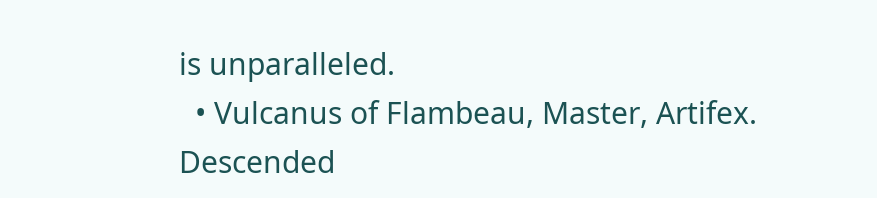is unparalleled.
  • Vulcanus of Flambeau, Master, Artifex. Descended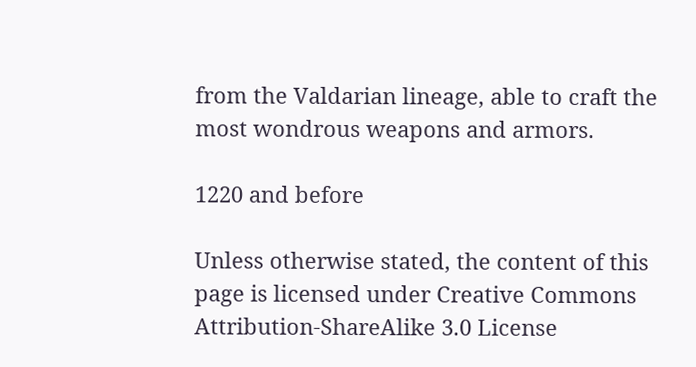from the Valdarian lineage, able to craft the most wondrous weapons and armors.

1220 and before

Unless otherwise stated, the content of this page is licensed under Creative Commons Attribution-ShareAlike 3.0 License